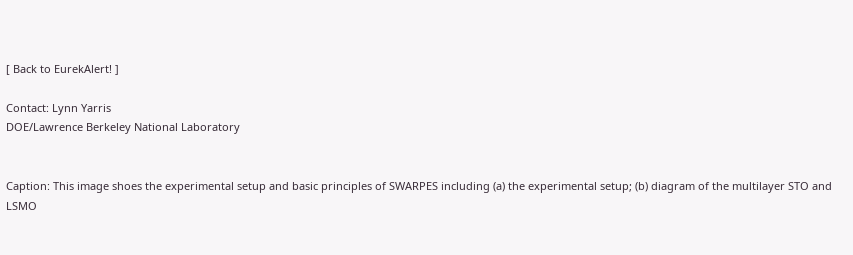[ Back to EurekAlert! ]

Contact: Lynn Yarris
DOE/Lawrence Berkeley National Laboratory


Caption: This image shoes the experimental setup and basic principles of SWARPES including (a) the experimental setup; (b) diagram of the multilayer STO and LSMO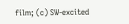film; (c) SW-excited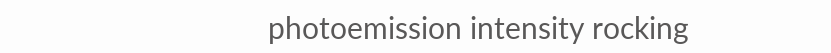photoemission intensity rocking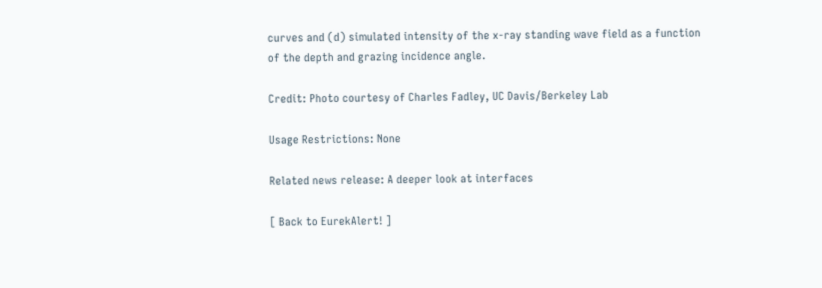curves and (d) simulated intensity of the x-ray standing wave field as a function of the depth and grazing incidence angle.

Credit: Photo courtesy of Charles Fadley, UC Davis/Berkeley Lab

Usage Restrictions: None

Related news release: A deeper look at interfaces

[ Back to EurekAlert! ]